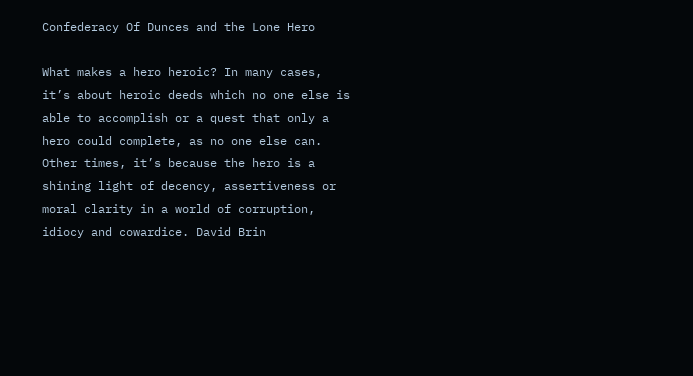Confederacy Of Dunces and the Lone Hero

What makes a hero heroic? In many cases, it’s about heroic deeds which no one else is able to accomplish or a quest that only a hero could complete, as no one else can. Other times, it’s because the hero is a shining light of decency, assertiveness or moral clarity in a world of corruption, idiocy and cowardice. David Brin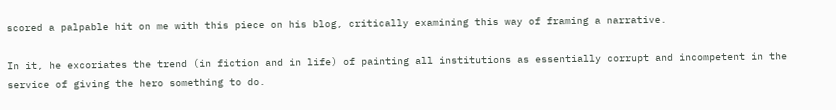scored a palpable hit on me with this piece on his blog, critically examining this way of framing a narrative.

In it, he excoriates the trend (in fiction and in life) of painting all institutions as essentially corrupt and incompetent in the service of giving the hero something to do.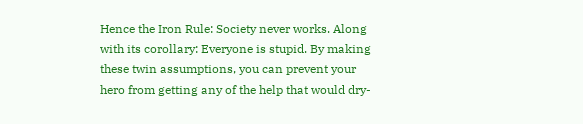Hence the Iron Rule: Society never works. Along with its corollary: Everyone is stupid. By making these twin assumptions, you can prevent your hero from getting any of the help that would dry-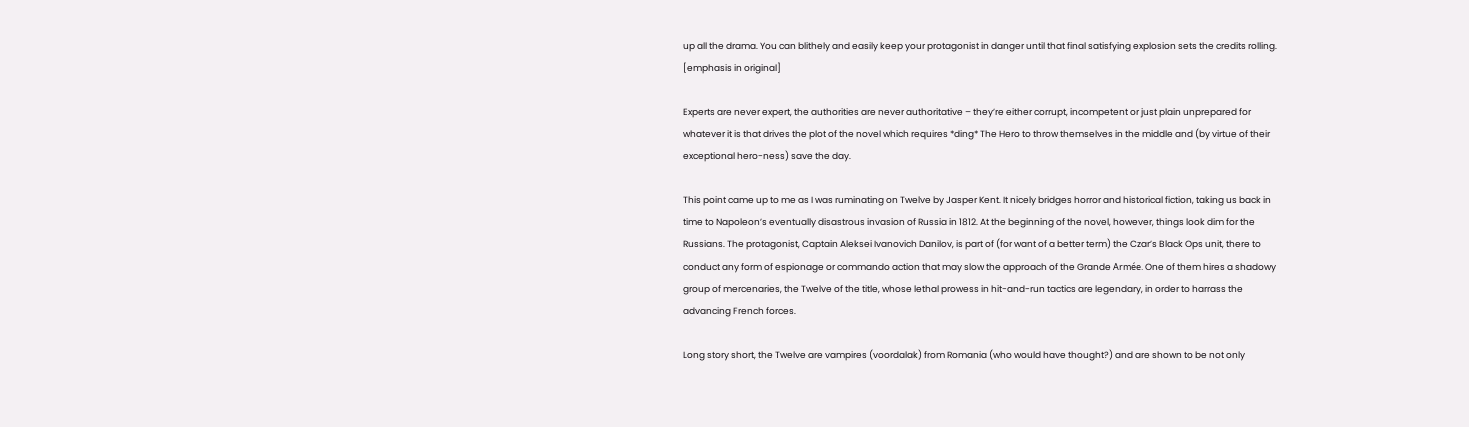up all the drama. You can blithely and easily keep your protagonist in danger until that final satisfying explosion sets the credits rolling. [emphasis in original]

Experts are never expert, the authorities are never authoritative – they’re either corrupt, incompetent or just plain unprepared for whatever it is that drives the plot of the novel which requires *ding* The Hero to throw themselves in the middle and (by virtue of their exceptional hero-ness) save the day.

This point came up to me as I was ruminating on Twelve by Jasper Kent. It nicely bridges horror and historical fiction, taking us back in time to Napoleon’s eventually disastrous invasion of Russia in 1812. At the beginning of the novel, however, things look dim for the Russians. The protagonist, Captain Aleksei Ivanovich Danilov, is part of (for want of a better term) the Czar’s Black Ops unit, there to conduct any form of espionage or commando action that may slow the approach of the Grande Armée. One of them hires a shadowy group of mercenaries, the Twelve of the title, whose lethal prowess in hit-and-run tactics are legendary, in order to harrass the advancing French forces.

Long story short, the Twelve are vampires (voordalak) from Romania (who would have thought?) and are shown to be not only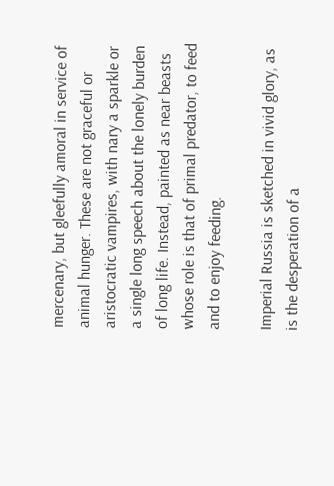mercenary, but gleefully amoral in service of animal hunger. These are not graceful or aristocratic vampires, with nary a sparkle or a single long speech about the lonely burden of long life. Instead, painted as near beasts whose role is that of primal predator, to feed and to enjoy feeding.

Imperial Russia is sketched in vivid glory, as is the desperation of a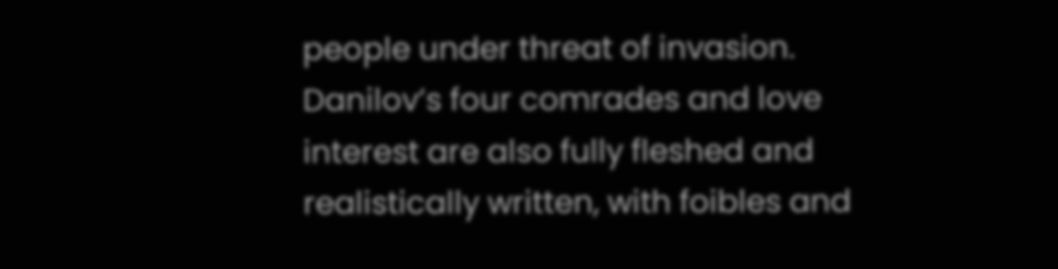people under threat of invasion. Danilov’s four comrades and love interest are also fully fleshed and realistically written, with foibles and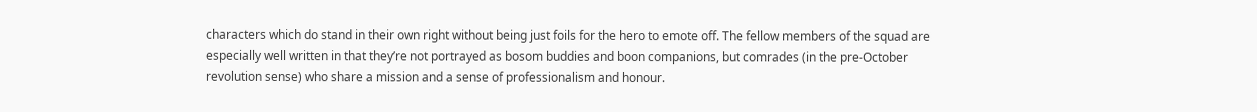characters which do stand in their own right without being just foils for the hero to emote off. The fellow members of the squad are especially well written in that they’re not portrayed as bosom buddies and boon companions, but comrades (in the pre-October revolution sense) who share a mission and a sense of professionalism and honour.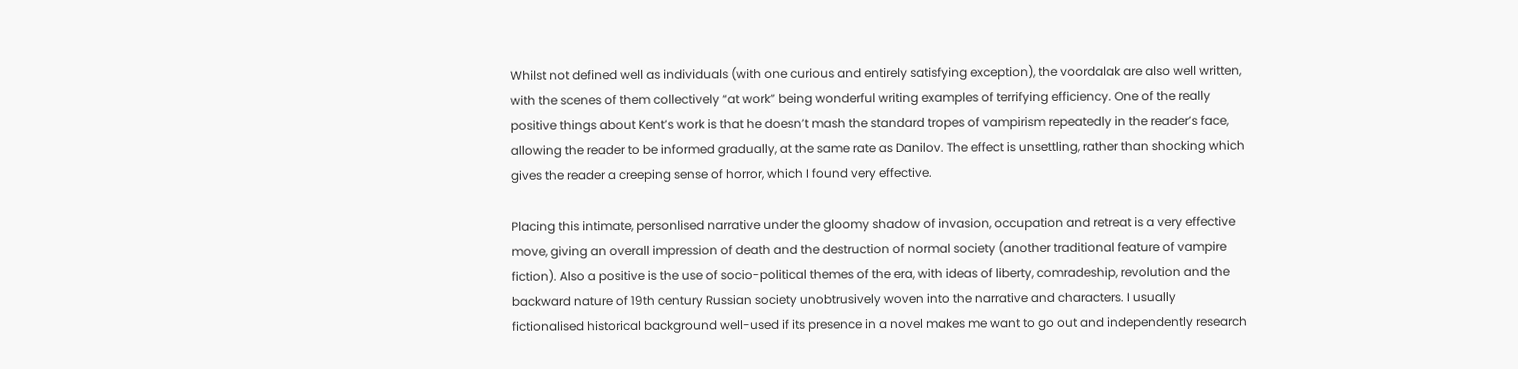Whilst not defined well as individuals (with one curious and entirely satisfying exception), the voordalak are also well written, with the scenes of them collectively “at work” being wonderful writing examples of terrifying efficiency. One of the really positive things about Kent’s work is that he doesn’t mash the standard tropes of vampirism repeatedly in the reader’s face, allowing the reader to be informed gradually, at the same rate as Danilov. The effect is unsettling, rather than shocking which gives the reader a creeping sense of horror, which I found very effective.

Placing this intimate, personlised narrative under the gloomy shadow of invasion, occupation and retreat is a very effective move, giving an overall impression of death and the destruction of normal society (another traditional feature of vampire fiction). Also a positive is the use of socio-political themes of the era, with ideas of liberty, comradeship, revolution and the backward nature of 19th century Russian society unobtrusively woven into the narrative and characters. I usually fictionalised historical background well-used if its presence in a novel makes me want to go out and independently research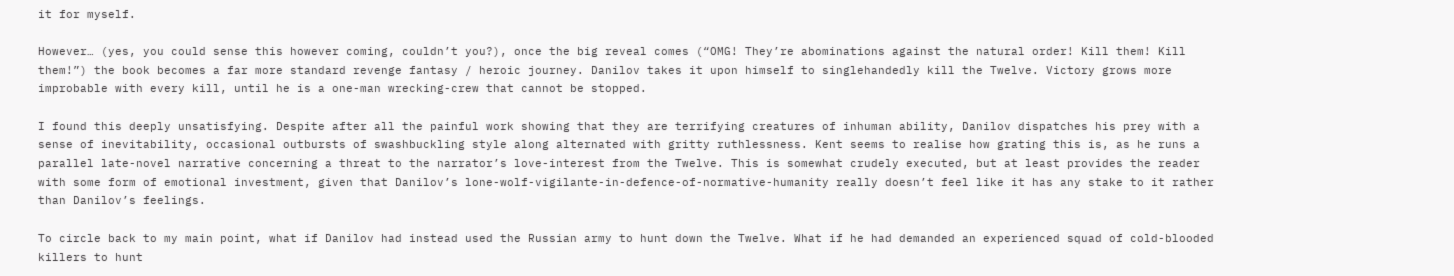it for myself.

However… (yes, you could sense this however coming, couldn’t you?), once the big reveal comes (“OMG! They’re abominations against the natural order! Kill them! Kill them!”) the book becomes a far more standard revenge fantasy / heroic journey. Danilov takes it upon himself to singlehandedly kill the Twelve. Victory grows more improbable with every kill, until he is a one-man wrecking-crew that cannot be stopped.

I found this deeply unsatisfying. Despite after all the painful work showing that they are terrifying creatures of inhuman ability, Danilov dispatches his prey with a sense of inevitability, occasional outbursts of swashbuckling style along alternated with gritty ruthlessness. Kent seems to realise how grating this is, as he runs a parallel late-novel narrative concerning a threat to the narrator’s love-interest from the Twelve. This is somewhat crudely executed, but at least provides the reader with some form of emotional investment, given that Danilov’s lone-wolf-vigilante-in-defence-of-normative-humanity really doesn’t feel like it has any stake to it rather than Danilov’s feelings.

To circle back to my main point, what if Danilov had instead used the Russian army to hunt down the Twelve. What if he had demanded an experienced squad of cold-blooded killers to hunt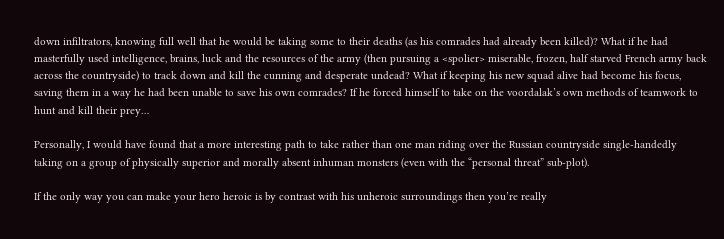down infiltrators, knowing full well that he would be taking some to their deaths (as his comrades had already been killed)? What if he had masterfully used intelligence, brains, luck and the resources of the army (then pursuing a <spolier> miserable, frozen, half starved French army back across the countryside) to track down and kill the cunning and desperate undead? What if keeping his new squad alive had become his focus, saving them in a way he had been unable to save his own comrades? If he forced himself to take on the voordalak’s own methods of teamwork to hunt and kill their prey…

Personally, I would have found that a more interesting path to take rather than one man riding over the Russian countryside single-handedly taking on a group of physically superior and morally absent inhuman monsters (even with the “personal threat” sub-plot).

If the only way you can make your hero heroic is by contrast with his unheroic surroundings then you’re really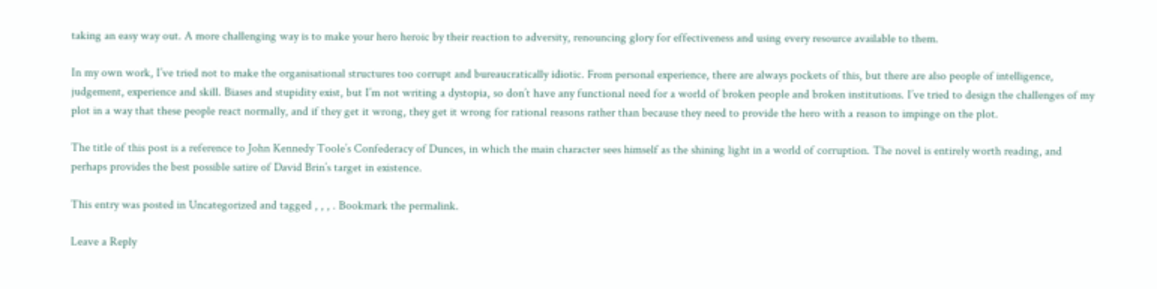taking an easy way out. A more challenging way is to make your hero heroic by their reaction to adversity, renouncing glory for effectiveness and using every resource available to them.

In my own work, I’ve tried not to make the organisational structures too corrupt and bureaucratically idiotic. From personal experience, there are always pockets of this, but there are also people of intelligence, judgement, experience and skill. Biases and stupidity exist, but I’m not writing a dystopia, so don’t have any functional need for a world of broken people and broken institutions. I’ve tried to design the challenges of my plot in a way that these people react normally, and if they get it wrong, they get it wrong for rational reasons rather than because they need to provide the hero with a reason to impinge on the plot.

The title of this post is a reference to John Kennedy Toole’s Confederacy of Dunces, in which the main character sees himself as the shining light in a world of corruption. The novel is entirely worth reading, and perhaps provides the best possible satire of David Brin’s target in existence.

This entry was posted in Uncategorized and tagged , , , . Bookmark the permalink.

Leave a Reply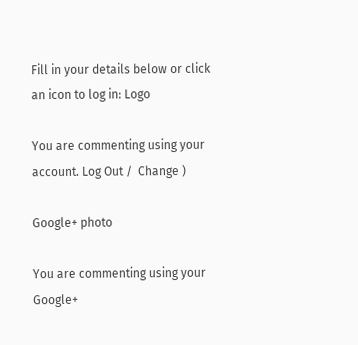Fill in your details below or click an icon to log in: Logo

You are commenting using your account. Log Out /  Change )

Google+ photo

You are commenting using your Google+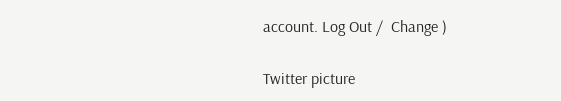account. Log Out /  Change )

Twitter picture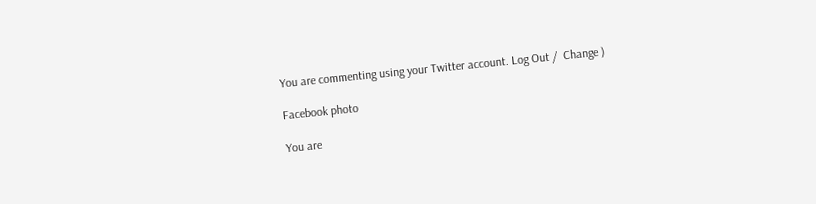You are commenting using your Twitter account. Log Out /  Change )

Facebook photo

You are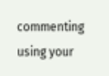commenting using your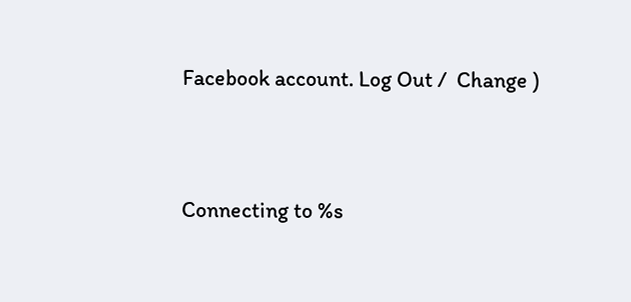Facebook account. Log Out /  Change )


Connecting to %s